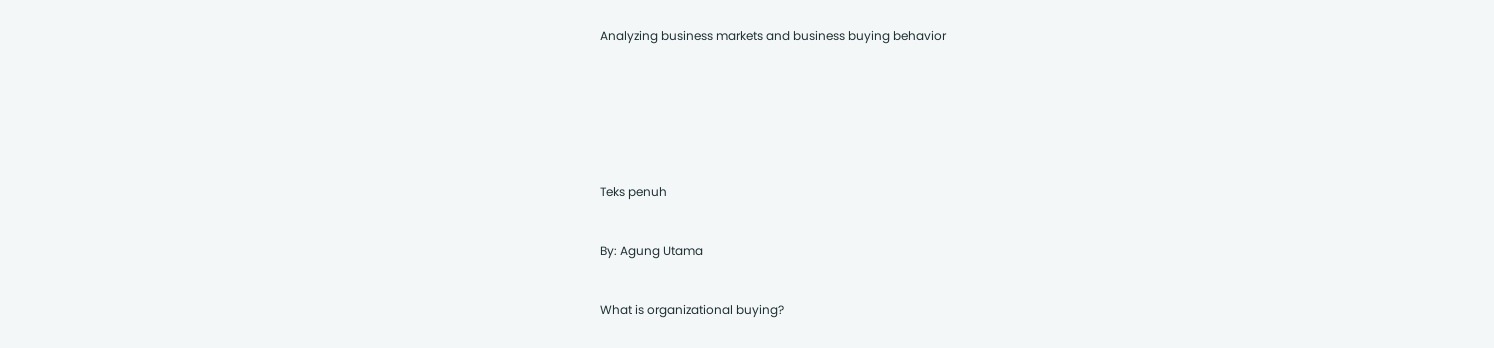Analyzing business markets and business buying behavior







Teks penuh


By: Agung Utama


What is organizational buying?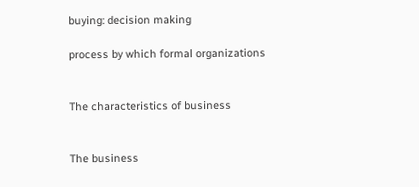buying: decision making

process by which formal organizations


The characteristics of business


The business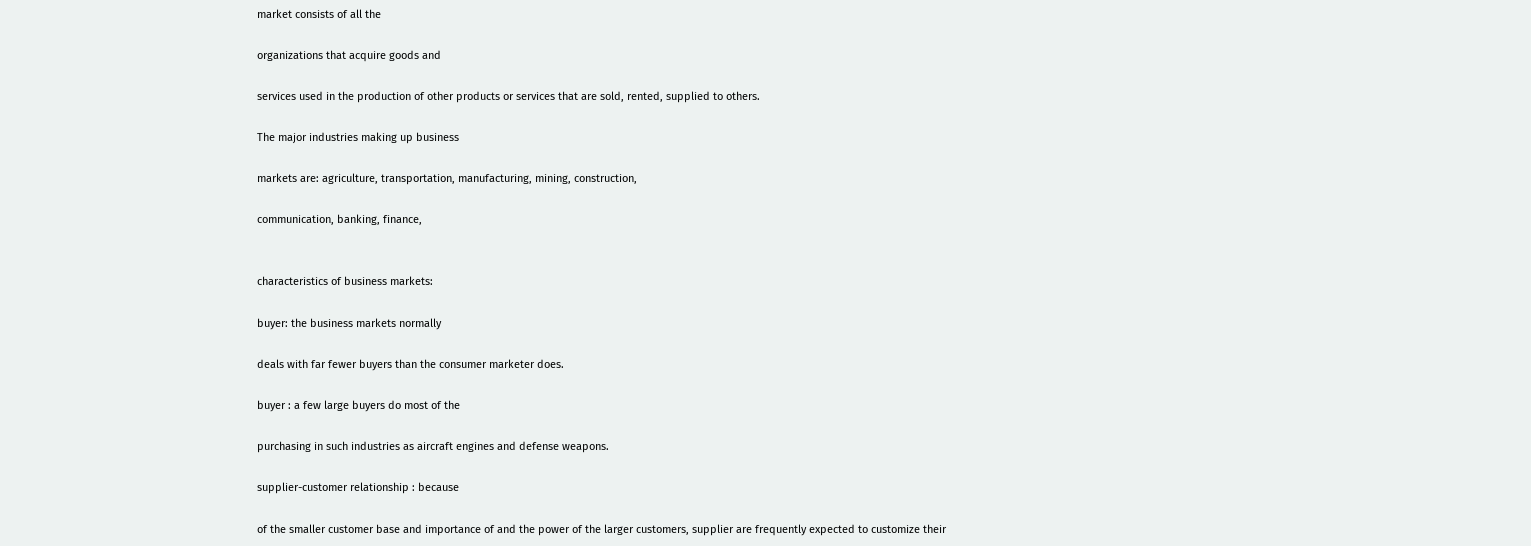market consists of all the

organizations that acquire goods and

services used in the production of other products or services that are sold, rented, supplied to others.

The major industries making up business

markets are: agriculture, transportation, manufacturing, mining, construction,

communication, banking, finance,


characteristics of business markets:

buyer: the business markets normally

deals with far fewer buyers than the consumer marketer does.

buyer : a few large buyers do most of the

purchasing in such industries as aircraft engines and defense weapons.

supplier-customer relationship : because

of the smaller customer base and importance of and the power of the larger customers, supplier are frequently expected to customize their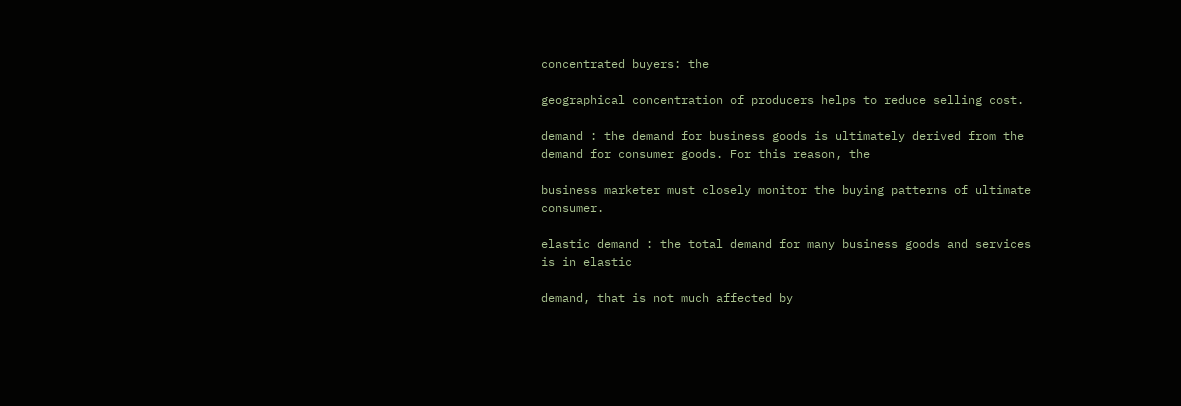concentrated buyers: the

geographical concentration of producers helps to reduce selling cost.

demand : the demand for business goods is ultimately derived from the demand for consumer goods. For this reason, the

business marketer must closely monitor the buying patterns of ultimate consumer.

elastic demand : the total demand for many business goods and services is in elastic

demand, that is not much affected by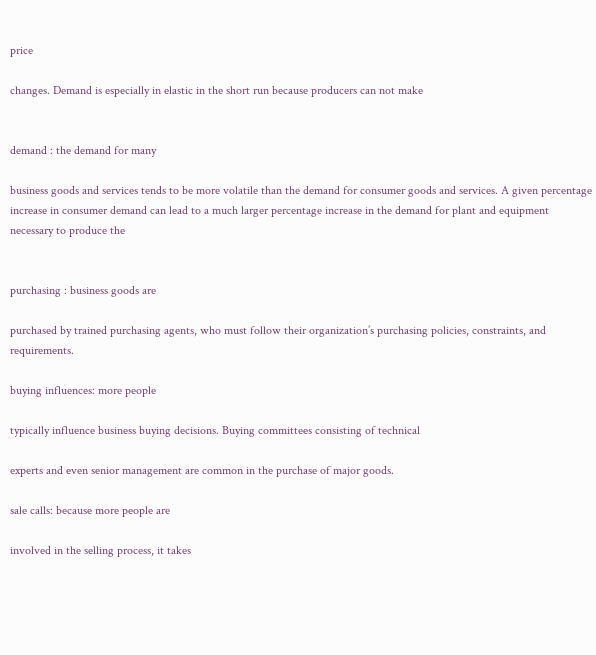price

changes. Demand is especially in elastic in the short run because producers can not make


demand : the demand for many

business goods and services tends to be more volatile than the demand for consumer goods and services. A given percentage increase in consumer demand can lead to a much larger percentage increase in the demand for plant and equipment necessary to produce the


purchasing : business goods are

purchased by trained purchasing agents, who must follow their organization’s purchasing policies, constraints, and requirements.

buying influences: more people

typically influence business buying decisions. Buying committees consisting of technical

experts and even senior management are common in the purchase of major goods.

sale calls: because more people are

involved in the selling process, it takes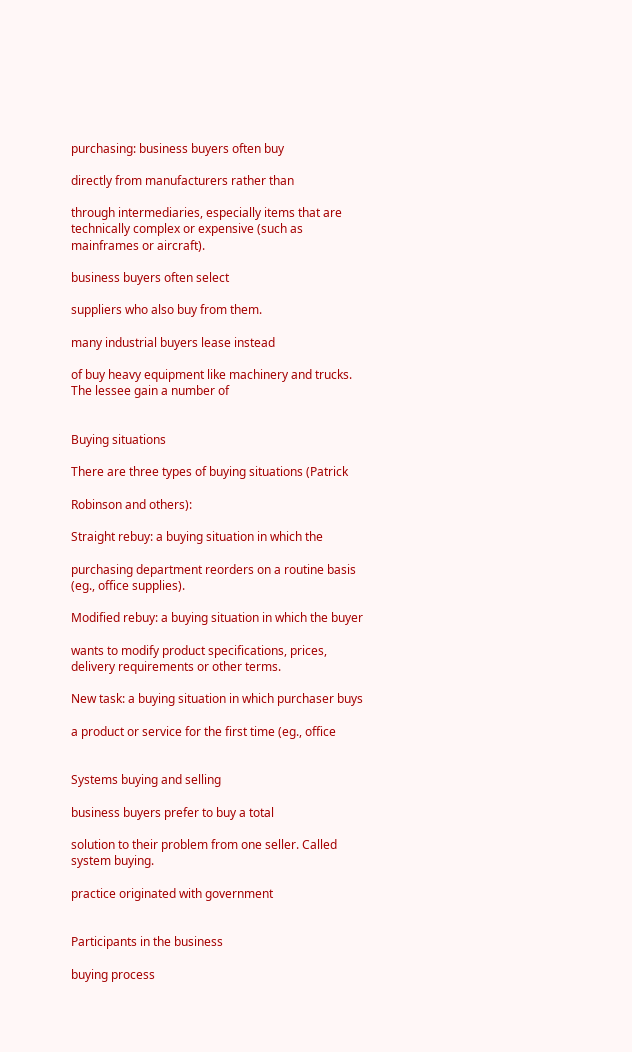purchasing: business buyers often buy

directly from manufacturers rather than

through intermediaries, especially items that are technically complex or expensive (such as mainframes or aircraft).

business buyers often select

suppliers who also buy from them.

many industrial buyers lease instead

of buy heavy equipment like machinery and trucks. The lessee gain a number of


Buying situations

There are three types of buying situations (Patrick

Robinson and others):

Straight rebuy: a buying situation in which the

purchasing department reorders on a routine basis (eg., office supplies).

Modified rebuy: a buying situation in which the buyer

wants to modify product specifications, prices, delivery requirements or other terms.

New task: a buying situation in which purchaser buys

a product or service for the first time (eg., office


Systems buying and selling

business buyers prefer to buy a total

solution to their problem from one seller. Called system buying.

practice originated with government


Participants in the business

buying process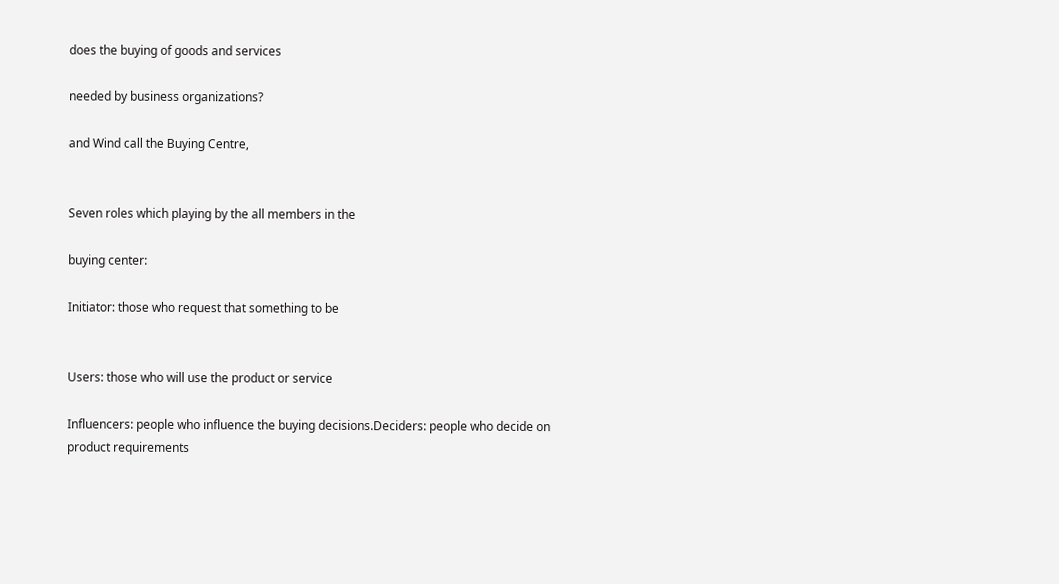does the buying of goods and services

needed by business organizations?

and Wind call the Buying Centre,


Seven roles which playing by the all members in the

buying center:

Initiator: those who request that something to be


Users: those who will use the product or service

Influencers: people who influence the buying decisions.Deciders: people who decide on product requirements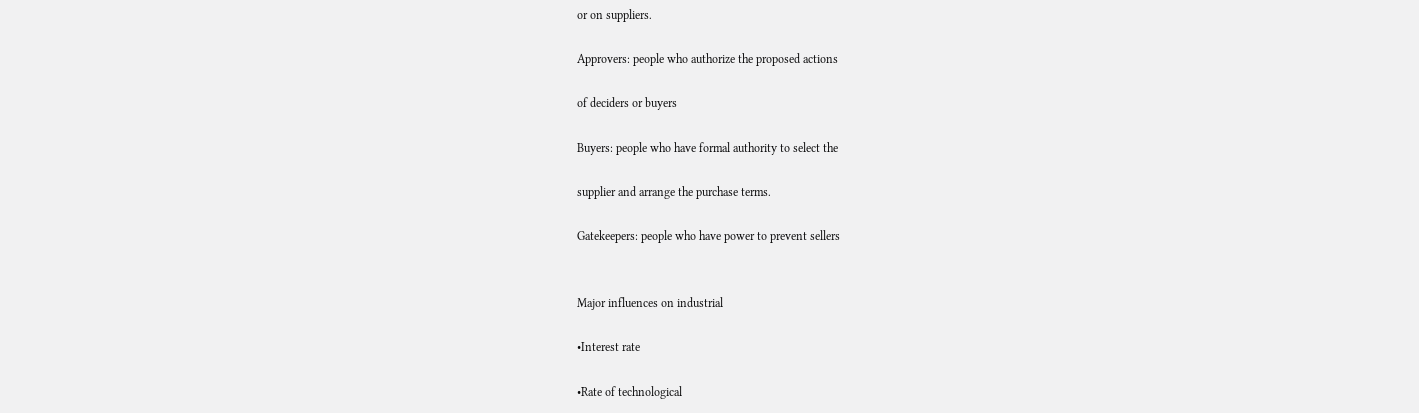or on suppliers.

Approvers: people who authorize the proposed actions

of deciders or buyers

Buyers: people who have formal authority to select the

supplier and arrange the purchase terms.

Gatekeepers: people who have power to prevent sellers


Major influences on industrial

•Interest rate

•Rate of technological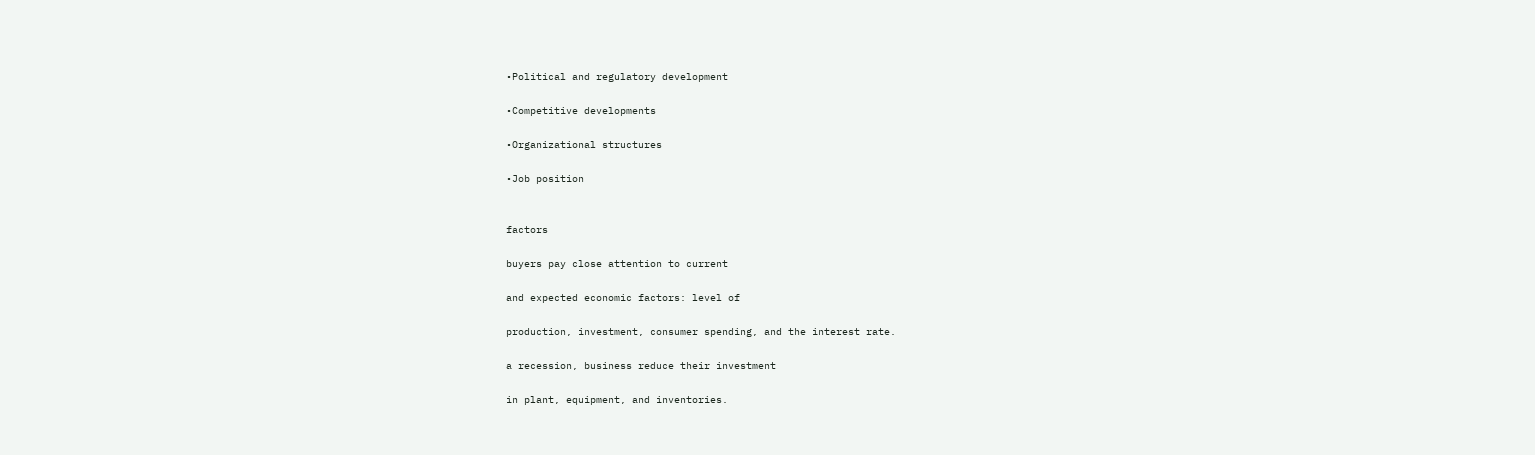•Political and regulatory development

•Competitive developments

•Organizational structures

•Job position


factors

buyers pay close attention to current

and expected economic factors: level of

production, investment, consumer spending, and the interest rate.

a recession, business reduce their investment

in plant, equipment, and inventories.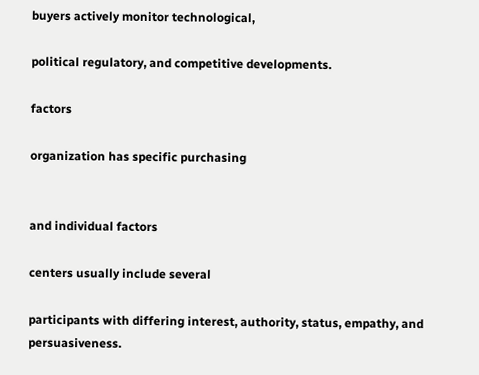buyers actively monitor technological,

political regulatory, and competitive developments.

factors

organization has specific purchasing


and individual factors

centers usually include several

participants with differing interest, authority, status, empathy, and persuasiveness.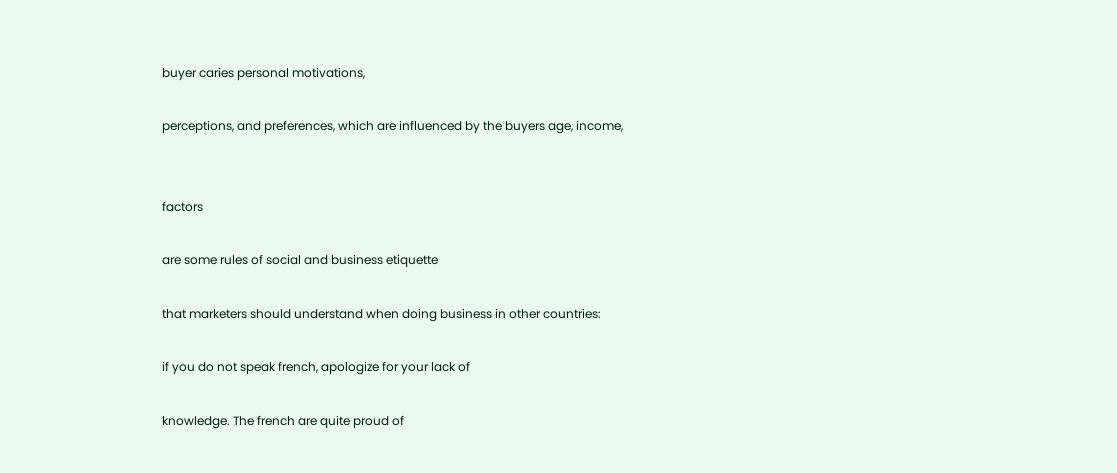buyer caries personal motivations,

perceptions, and preferences, which are influenced by the buyers age, income,


factors

are some rules of social and business etiquette

that marketers should understand when doing business in other countries:

if you do not speak french, apologize for your lack of

knowledge. The french are quite proud of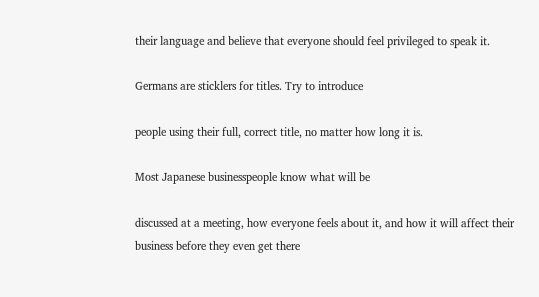their language and believe that everyone should feel privileged to speak it.

Germans are sticklers for titles. Try to introduce

people using their full, correct title, no matter how long it is.

Most Japanese businesspeople know what will be

discussed at a meeting, how everyone feels about it, and how it will affect their business before they even get there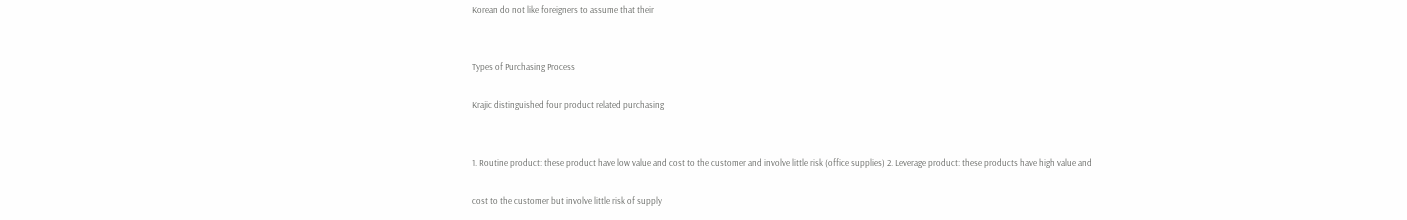Korean do not like foreigners to assume that their


Types of Purchasing Process

Krajic distinguished four product related purchasing


1. Routine product: these product have low value and cost to the customer and involve little risk (office supplies) 2. Leverage product: these products have high value and

cost to the customer but involve little risk of supply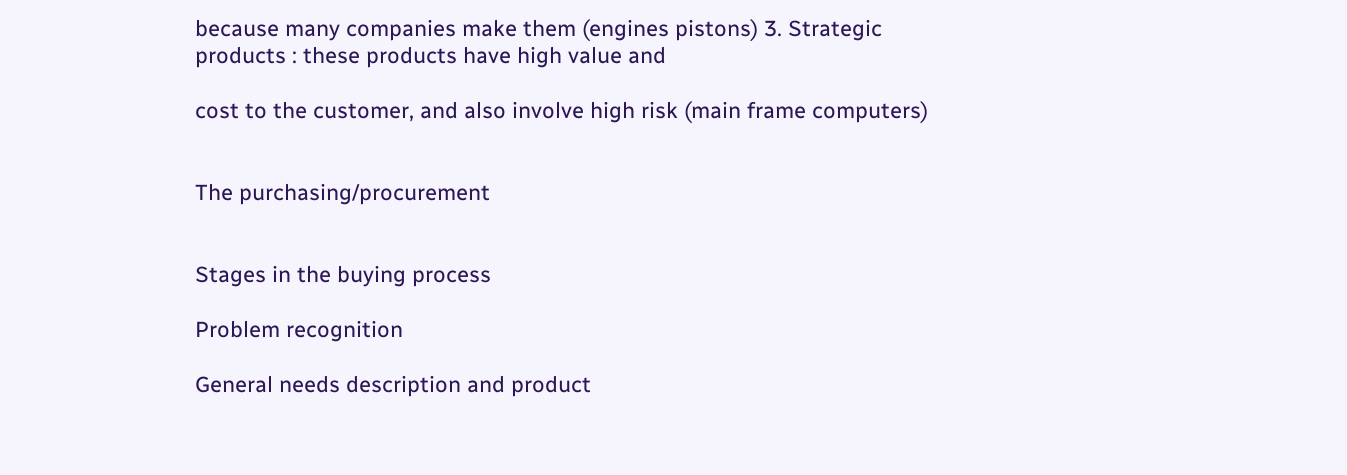because many companies make them (engines pistons) 3. Strategic products : these products have high value and

cost to the customer, and also involve high risk (main frame computers)


The purchasing/procurement


Stages in the buying process

Problem recognition

General needs description and product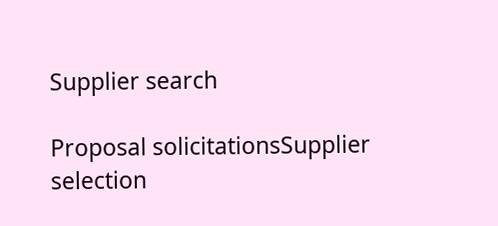Supplier search

Proposal solicitationsSupplier selection